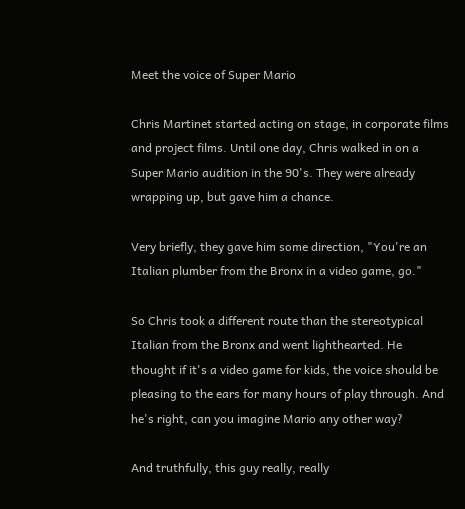Meet the voice of Super Mario

Chris Martinet started acting on stage, in corporate films and project films. Until one day, Chris walked in on a Super Mario audition in the 90's. They were already wrapping up, but gave him a chance.

Very briefly, they gave him some direction, "You're an Italian plumber from the Bronx in a video game, go."

So Chris took a different route than the stereotypical Italian from the Bronx and went lighthearted. He thought if it's a video game for kids, the voice should be pleasing to the ears for many hours of play through. And he's right, can you imagine Mario any other way?

And truthfully, this guy really, really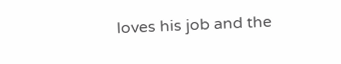loves his job and the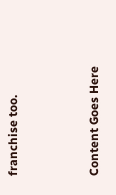franchise too.



Content Goes Here